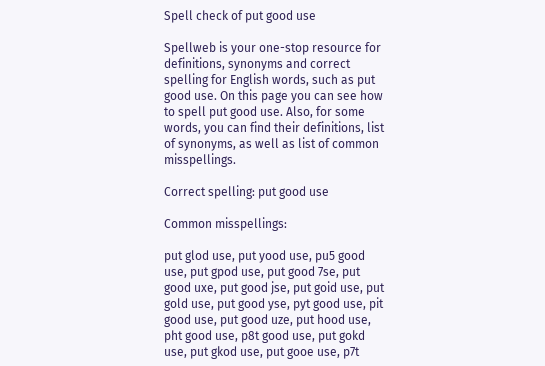Spell check of put good use

Spellweb is your one-stop resource for definitions, synonyms and correct spelling for English words, such as put good use. On this page you can see how to spell put good use. Also, for some words, you can find their definitions, list of synonyms, as well as list of common misspellings.

Correct spelling: put good use

Common misspellings:

put glod use, put yood use, pu5 good use, put gpod use, put good 7se, put good uxe, put good jse, put goid use, put gold use, put good yse, pyt good use, pit good use, put good uze, put hood use, pht good use, p8t good use, put gokd use, put gkod use, put gooe use, p7t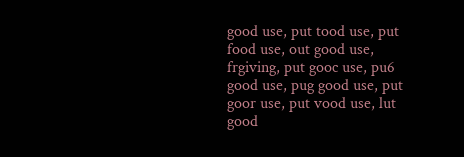good use, put tood use, put food use, out good use, frgiving, put gooc use, pu6 good use, pug good use, put goor use, put vood use, lut good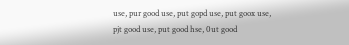use, pur good use, put gopd use, put goox use, pjt good use, put good hse, 0ut good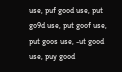use, puf good use, put go9d use, put goof use, put goos use, -ut good use, puy good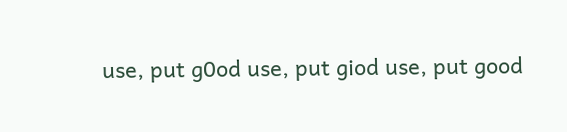use, put g0od use, put giod use, put good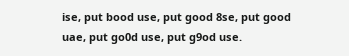ise, put bood use, put good 8se, put good uae, put go0d use, put g9od use.